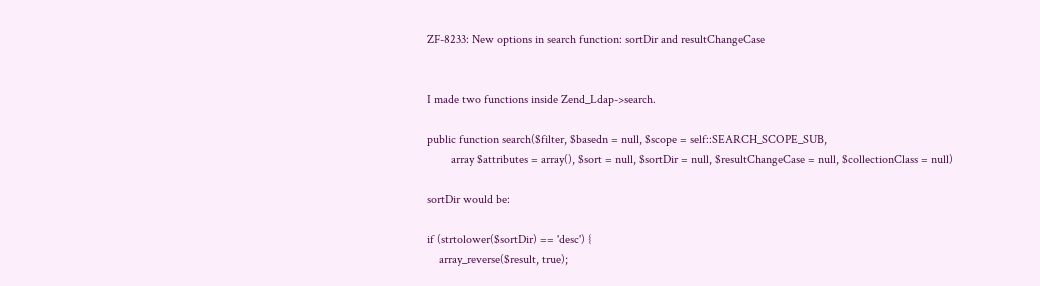ZF-8233: New options in search function: sortDir and resultChangeCase


I made two functions inside Zend_Ldap->search.

public function search($filter, $basedn = null, $scope = self::SEARCH_SCOPE_SUB,
        array $attributes = array(), $sort = null, $sortDir = null, $resultChangeCase = null, $collectionClass = null)

sortDir would be:

if (strtolower($sortDir) == 'desc') {
    array_reverse($result, true);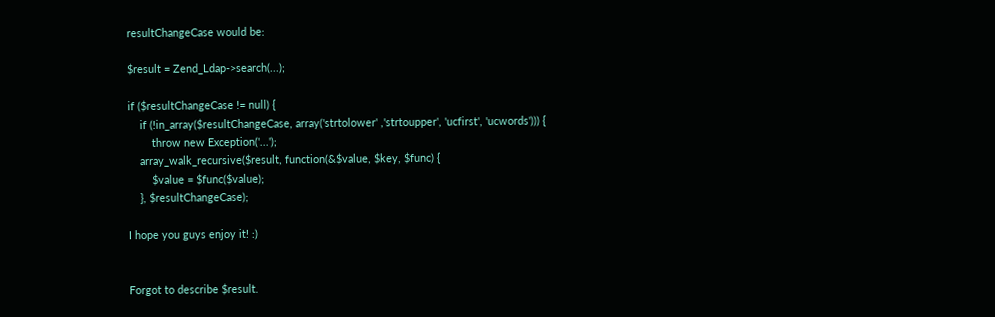resultChangeCase would be:

$result = Zend_Ldap->search(...);

if ($resultChangeCase != null) {
    if (!in_array($resultChangeCase, array('strtolower' ,'strtoupper', 'ucfirst', 'ucwords'))) {
        throw new Exception('...');
    array_walk_recursive($result, function(&$value, $key, $func) {
        $value = $func($value);
    }, $resultChangeCase);

I hope you guys enjoy it! :)


Forgot to describe $result.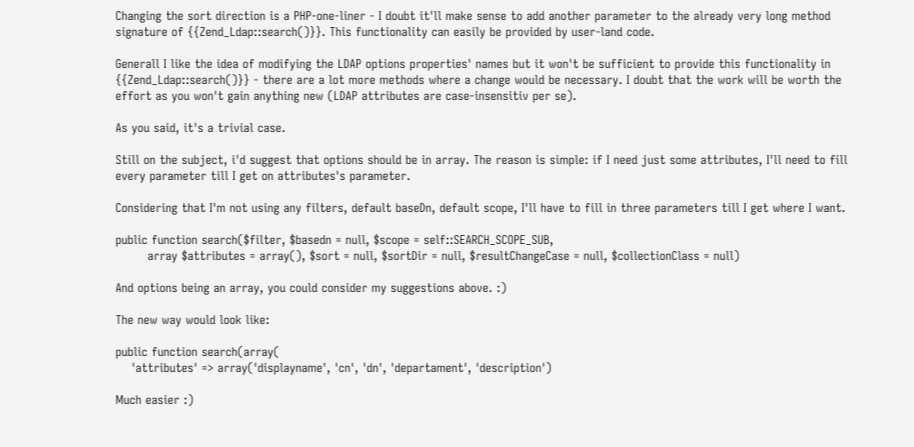Changing the sort direction is a PHP-one-liner - I doubt it'll make sense to add another parameter to the already very long method signature of {{Zend_Ldap::search()}}. This functionality can easily be provided by user-land code.

Generall I like the idea of modifying the LDAP options properties' names but it won't be sufficient to provide this functionality in {{Zend_Ldap::search()}} - there are a lot more methods where a change would be necessary. I doubt that the work will be worth the effort as you won't gain anything new (LDAP attributes are case-insensitiv per se).

As you said, it's a trivial case.

Still on the subject, i'd suggest that options should be in array. The reason is simple: if I need just some attributes, I'll need to fill every parameter till I get on attributes's parameter.

Considering that I'm not using any filters, default baseDn, default scope, I'll have to fill in three parameters till I get where I want.

public function search($filter, $basedn = null, $scope = self::SEARCH_SCOPE_SUB,
        array $attributes = array(), $sort = null, $sortDir = null, $resultChangeCase = null, $collectionClass = null)

And options being an array, you could consider my suggestions above. :)

The new way would look like:

public function search(array(
    'attributes' => array('displayname', 'cn', 'dn', 'departament', 'description')

Much easier :)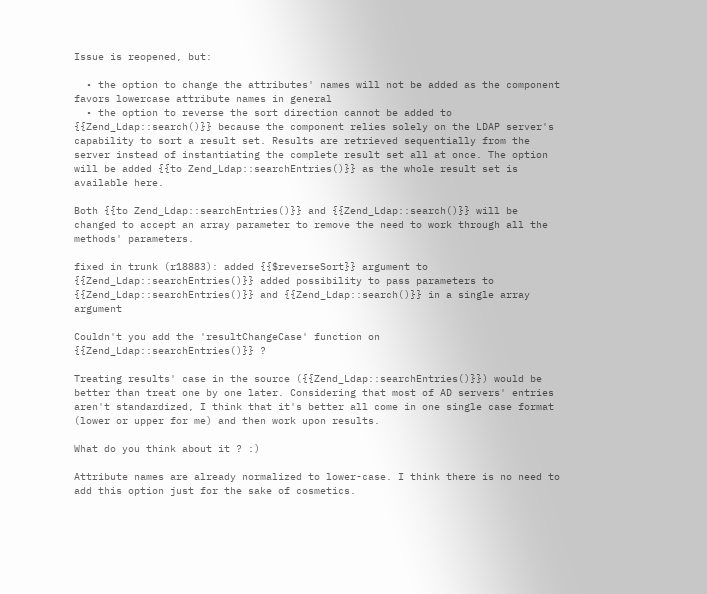Issue is reopened, but:

  • the option to change the attributes' names will not be added as the component favors lowercase attribute names in general
  • the option to reverse the sort direction cannot be added to {{Zend_Ldap::search()}} because the component relies solely on the LDAP server's capability to sort a result set. Results are retrieved sequentially from the server instead of instantiating the complete result set all at once. The option will be added {{to Zend_Ldap::searchEntries()}} as the whole result set is available here.

Both {{to Zend_Ldap::searchEntries()}} and {{Zend_Ldap::search()}} will be changed to accept an array parameter to remove the need to work through all the methods' parameters.

fixed in trunk (r18883): added {{$reverseSort}} argument to {{Zend_Ldap::searchEntries()}} added possibility to pass parameters to {{Zend_Ldap::searchEntries()}} and {{Zend_Ldap::search()}} in a single array argument

Couldn't you add the 'resultChangeCase' function on {{Zend_Ldap::searchEntries()}} ?

Treating results' case in the source ({{Zend_Ldap::searchEntries()}}) would be better than treat one by one later. Considering that most of AD servers' entries aren't standardized, I think that it's better all come in one single case format (lower or upper for me) and then work upon results.

What do you think about it ? :)

Attribute names are already normalized to lower-case. I think there is no need to add this option just for the sake of cosmetics.